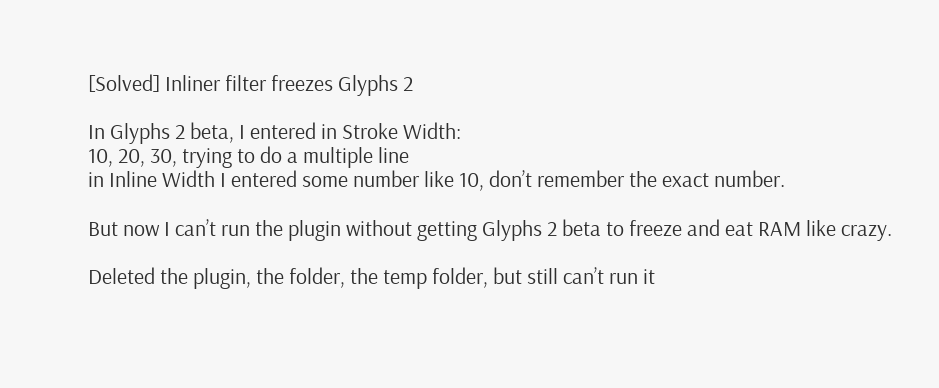[Solved] Inliner filter freezes Glyphs 2

In Glyphs 2 beta, I entered in Stroke Width:
10, 20, 30, trying to do a multiple line
in Inline Width I entered some number like 10, don’t remember the exact number.

But now I can’t run the plugin without getting Glyphs 2 beta to freeze and eat RAM like crazy.

Deleted the plugin, the folder, the temp folder, but still can’t run it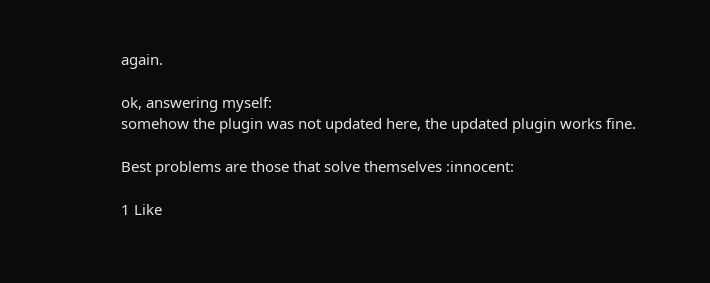again.

ok, answering myself:
somehow the plugin was not updated here, the updated plugin works fine.

Best problems are those that solve themselves :innocent:

1 Like